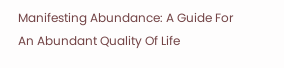Manifesting Abundance: A Guide For An Abundant Quality Of Life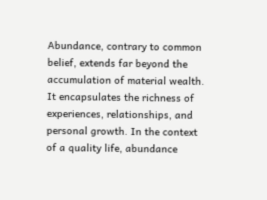Abundance, contrary to common belief, extends far beyond the accumulation of material wealth. It encapsulates the richness of experiences, relationships, and personal growth. In the context of a quality life, abundance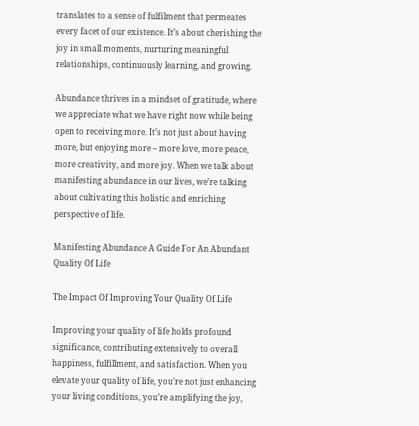translates to a sense of fulfilment that permeates every facet of our existence. It’s about cherishing the joy in small moments, nurturing meaningful relationships, continuously learning, and growing.

Abundance thrives in a mindset of gratitude, where we appreciate what we have right now while being open to receiving more. It’s not just about having more, but enjoying more – more love, more peace, more creativity, and more joy. When we talk about manifesting abundance in our lives, we’re talking about cultivating this holistic and enriching perspective of life.

Manifesting Abundance A Guide For An Abundant Quality Of Life

The Impact Of Improving Your Quality Of Life

Improving your quality of life holds profound significance, contributing extensively to overall happiness, fulfillment, and satisfaction. When you elevate your quality of life, you’re not just enhancing your living conditions, you’re amplifying the joy,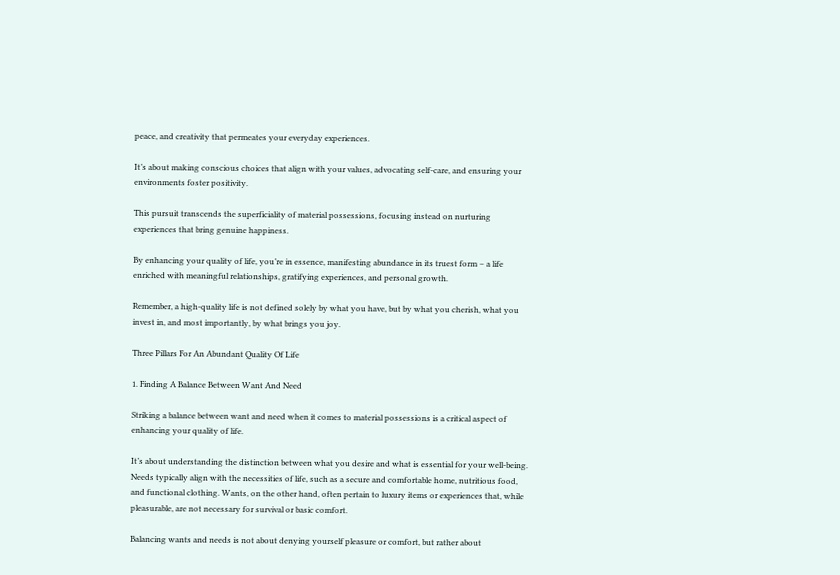peace, and creativity that permeates your everyday experiences.

It’s about making conscious choices that align with your values, advocating self-care, and ensuring your environments foster positivity.

This pursuit transcends the superficiality of material possessions, focusing instead on nurturing experiences that bring genuine happiness.

By enhancing your quality of life, you’re in essence, manifesting abundance in its truest form – a life enriched with meaningful relationships, gratifying experiences, and personal growth.

Remember, a high-quality life is not defined solely by what you have, but by what you cherish, what you invest in, and most importantly, by what brings you joy.

Three Pillars For An Abundant Quality Of Life

1. Finding A Balance Between Want And Need

Striking a balance between want and need when it comes to material possessions is a critical aspect of enhancing your quality of life.

It’s about understanding the distinction between what you desire and what is essential for your well-being. Needs typically align with the necessities of life, such as a secure and comfortable home, nutritious food, and functional clothing. Wants, on the other hand, often pertain to luxury items or experiences that, while pleasurable, are not necessary for survival or basic comfort.

Balancing wants and needs is not about denying yourself pleasure or comfort, but rather about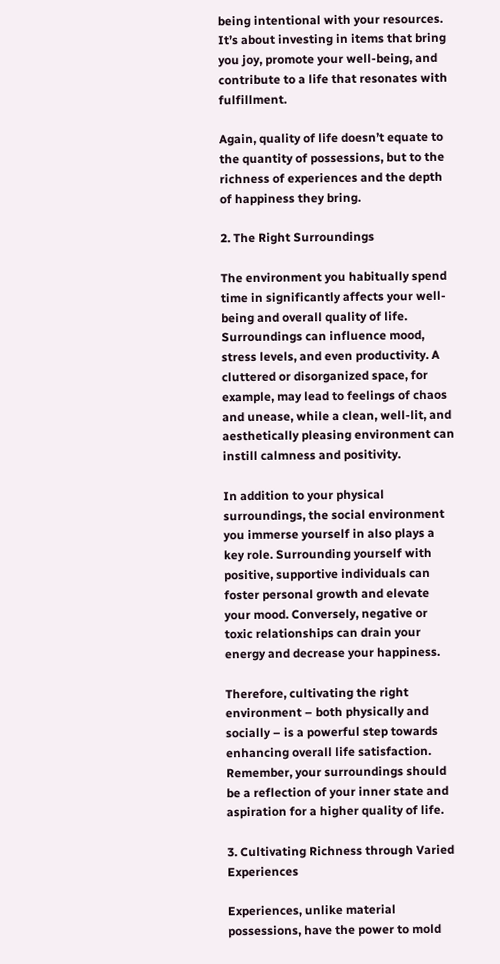being intentional with your resources. It’s about investing in items that bring you joy, promote your well-being, and contribute to a life that resonates with fulfillment.

Again, quality of life doesn’t equate to the quantity of possessions, but to the richness of experiences and the depth of happiness they bring.

2. The Right Surroundings

The environment you habitually spend time in significantly affects your well-being and overall quality of life. Surroundings can influence mood, stress levels, and even productivity. A cluttered or disorganized space, for example, may lead to feelings of chaos and unease, while a clean, well-lit, and aesthetically pleasing environment can instill calmness and positivity.

In addition to your physical surroundings, the social environment you immerse yourself in also plays a key role. Surrounding yourself with positive, supportive individuals can foster personal growth and elevate your mood. Conversely, negative or toxic relationships can drain your energy and decrease your happiness.

Therefore, cultivating the right environment – both physically and socially – is a powerful step towards enhancing overall life satisfaction. Remember, your surroundings should be a reflection of your inner state and aspiration for a higher quality of life.

3. Cultivating Richness through Varied Experiences

Experiences, unlike material possessions, have the power to mold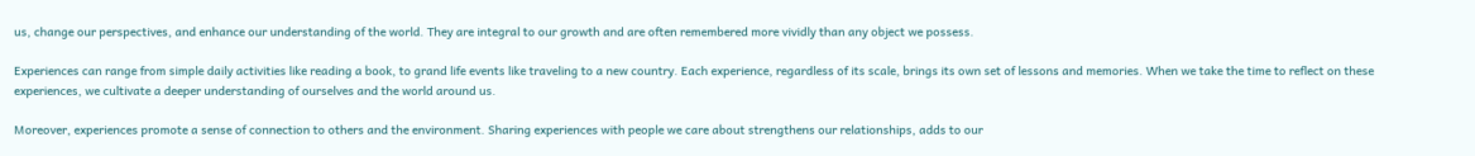us, change our perspectives, and enhance our understanding of the world. They are integral to our growth and are often remembered more vividly than any object we possess.

Experiences can range from simple daily activities like reading a book, to grand life events like traveling to a new country. Each experience, regardless of its scale, brings its own set of lessons and memories. When we take the time to reflect on these experiences, we cultivate a deeper understanding of ourselves and the world around us.

Moreover, experiences promote a sense of connection to others and the environment. Sharing experiences with people we care about strengthens our relationships, adds to our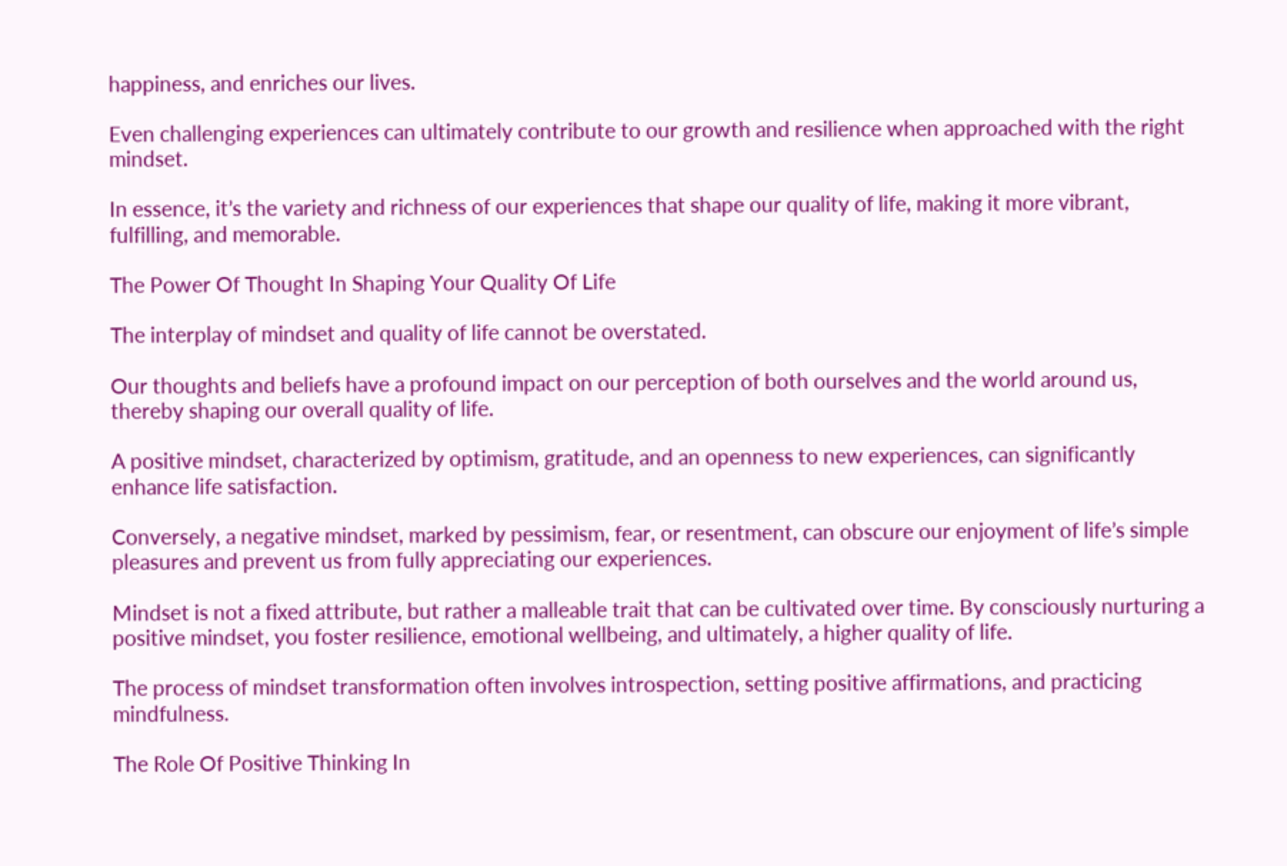happiness, and enriches our lives.

Even challenging experiences can ultimately contribute to our growth and resilience when approached with the right mindset.

In essence, it’s the variety and richness of our experiences that shape our quality of life, making it more vibrant, fulfilling, and memorable.

The Power Of Thought In Shaping Your Quality Of Life

The interplay of mindset and quality of life cannot be overstated.

Our thoughts and beliefs have a profound impact on our perception of both ourselves and the world around us, thereby shaping our overall quality of life.

A positive mindset, characterized by optimism, gratitude, and an openness to new experiences, can significantly enhance life satisfaction.

Conversely, a negative mindset, marked by pessimism, fear, or resentment, can obscure our enjoyment of life’s simple pleasures and prevent us from fully appreciating our experiences.

Mindset is not a fixed attribute, but rather a malleable trait that can be cultivated over time. By consciously nurturing a positive mindset, you foster resilience, emotional wellbeing, and ultimately, a higher quality of life.

The process of mindset transformation often involves introspection, setting positive affirmations, and practicing mindfulness.

The Role Of Positive Thinking In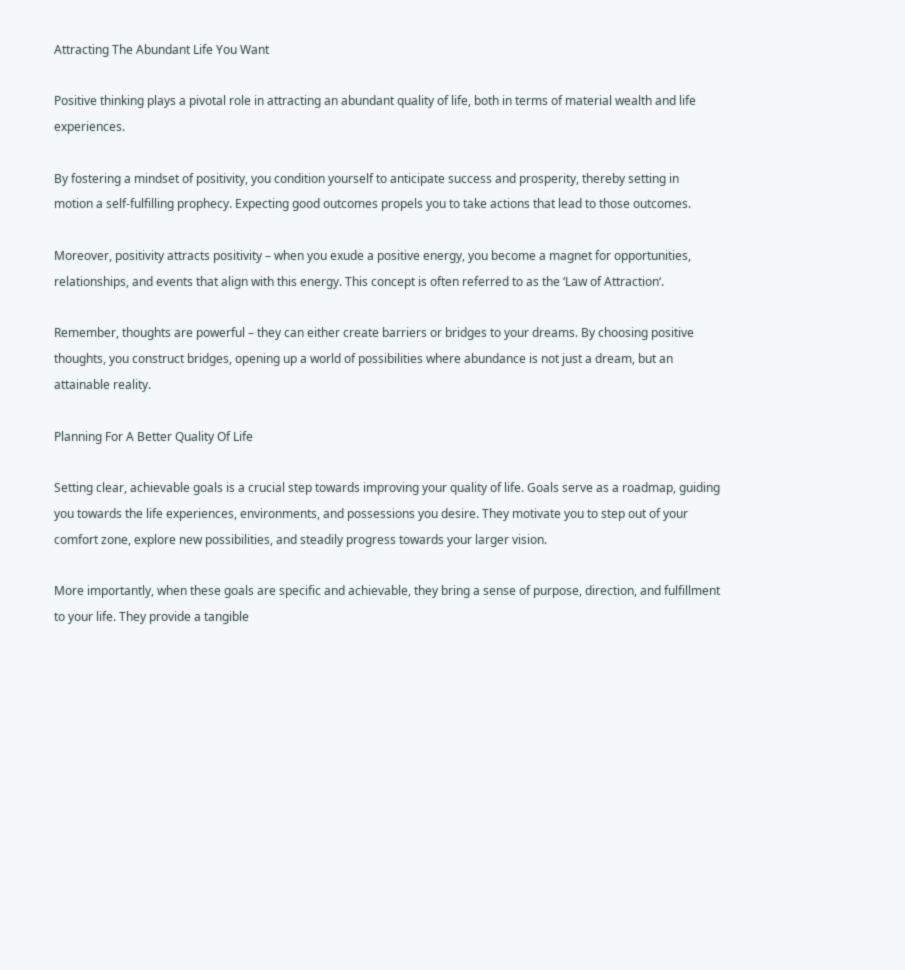Attracting The Abundant Life You Want

Positive thinking plays a pivotal role in attracting an abundant quality of life, both in terms of material wealth and life experiences.

By fostering a mindset of positivity, you condition yourself to anticipate success and prosperity, thereby setting in motion a self-fulfilling prophecy. Expecting good outcomes propels you to take actions that lead to those outcomes.

Moreover, positivity attracts positivity – when you exude a positive energy, you become a magnet for opportunities, relationships, and events that align with this energy. This concept is often referred to as the ‘Law of Attraction‘.

Remember, thoughts are powerful – they can either create barriers or bridges to your dreams. By choosing positive thoughts, you construct bridges, opening up a world of possibilities where abundance is not just a dream, but an attainable reality.

Planning For A Better Quality Of Life

Setting clear, achievable goals is a crucial step towards improving your quality of life. Goals serve as a roadmap, guiding you towards the life experiences, environments, and possessions you desire. They motivate you to step out of your comfort zone, explore new possibilities, and steadily progress towards your larger vision.

More importantly, when these goals are specific and achievable, they bring a sense of purpose, direction, and fulfillment to your life. They provide a tangible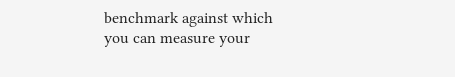benchmark against which you can measure your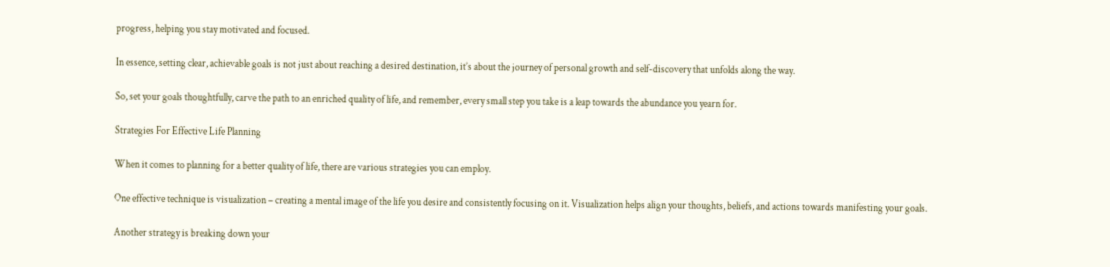progress, helping you stay motivated and focused.

In essence, setting clear, achievable goals is not just about reaching a desired destination, it’s about the journey of personal growth and self-discovery that unfolds along the way.

So, set your goals thoughtfully, carve the path to an enriched quality of life, and remember, every small step you take is a leap towards the abundance you yearn for.

Strategies For Effective Life Planning

When it comes to planning for a better quality of life, there are various strategies you can employ.

One effective technique is visualization – creating a mental image of the life you desire and consistently focusing on it. Visualization helps align your thoughts, beliefs, and actions towards manifesting your goals.

Another strategy is breaking down your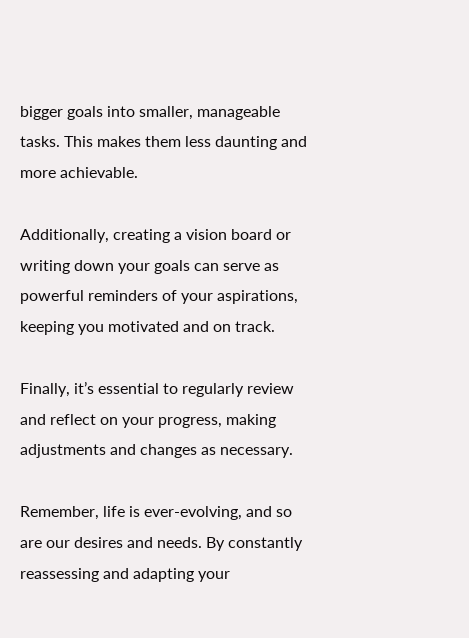bigger goals into smaller, manageable tasks. This makes them less daunting and more achievable.

Additionally, creating a vision board or writing down your goals can serve as powerful reminders of your aspirations, keeping you motivated and on track.

Finally, it’s essential to regularly review and reflect on your progress, making adjustments and changes as necessary.

Remember, life is ever-evolving, and so are our desires and needs. By constantly reassessing and adapting your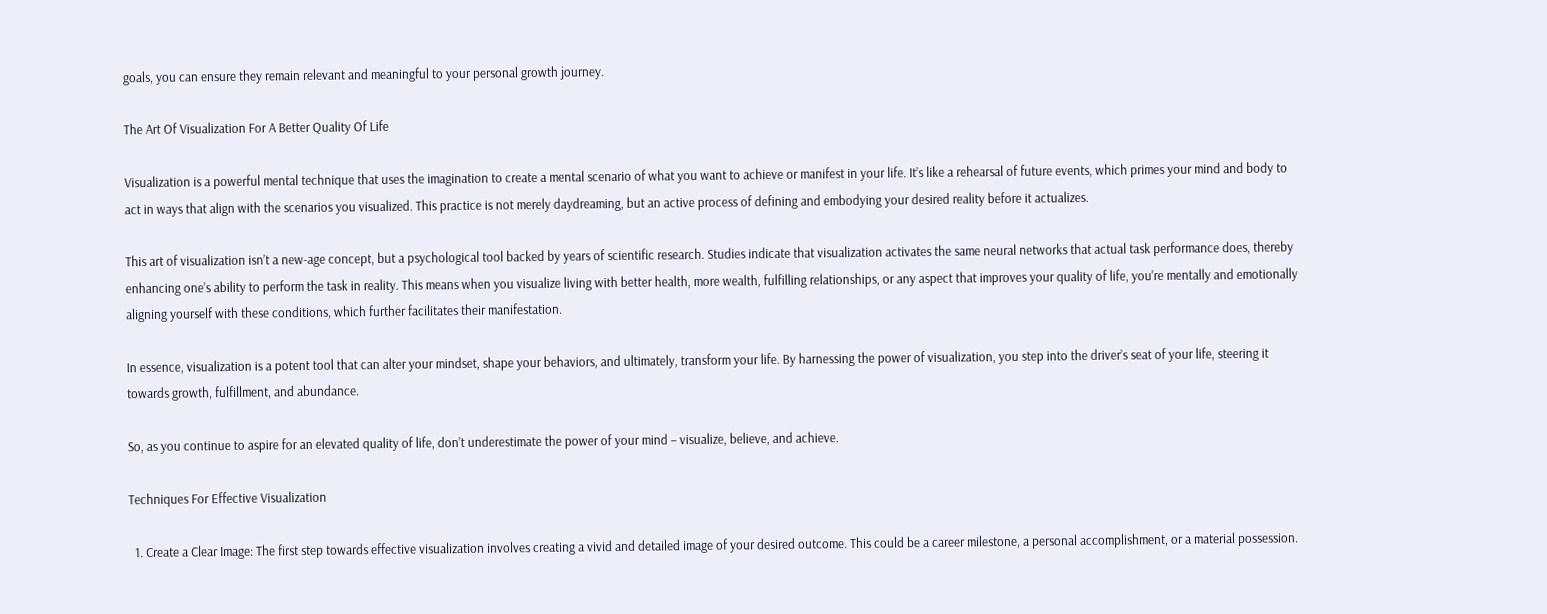goals, you can ensure they remain relevant and meaningful to your personal growth journey.

The Art Of Visualization For A Better Quality Of Life

Visualization is a powerful mental technique that uses the imagination to create a mental scenario of what you want to achieve or manifest in your life. It’s like a rehearsal of future events, which primes your mind and body to act in ways that align with the scenarios you visualized. This practice is not merely daydreaming, but an active process of defining and embodying your desired reality before it actualizes.

This art of visualization isn’t a new-age concept, but a psychological tool backed by years of scientific research. Studies indicate that visualization activates the same neural networks that actual task performance does, thereby enhancing one’s ability to perform the task in reality. This means when you visualize living with better health, more wealth, fulfilling relationships, or any aspect that improves your quality of life, you’re mentally and emotionally aligning yourself with these conditions, which further facilitates their manifestation.

In essence, visualization is a potent tool that can alter your mindset, shape your behaviors, and ultimately, transform your life. By harnessing the power of visualization, you step into the driver’s seat of your life, steering it towards growth, fulfillment, and abundance.

So, as you continue to aspire for an elevated quality of life, don’t underestimate the power of your mind – visualize, believe, and achieve.

Techniques For Effective Visualization

  1. Create a Clear Image: The first step towards effective visualization involves creating a vivid and detailed image of your desired outcome. This could be a career milestone, a personal accomplishment, or a material possession.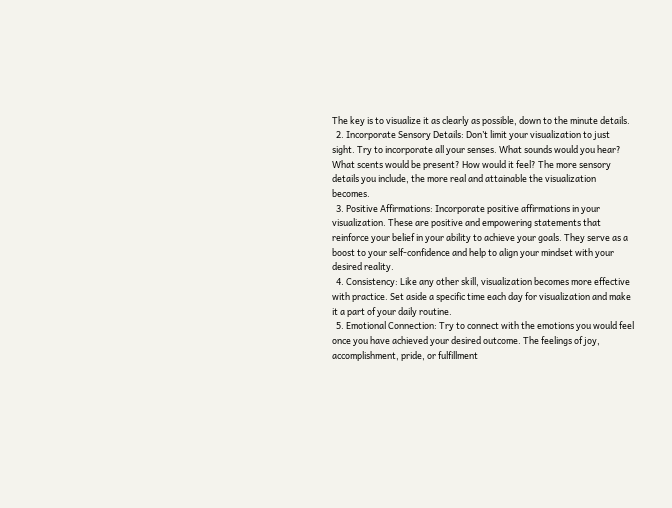The key is to visualize it as clearly as possible, down to the minute details.
  2. Incorporate Sensory Details: Don’t limit your visualization to just sight. Try to incorporate all your senses. What sounds would you hear? What scents would be present? How would it feel? The more sensory details you include, the more real and attainable the visualization becomes.
  3. Positive Affirmations: Incorporate positive affirmations in your visualization. These are positive and empowering statements that reinforce your belief in your ability to achieve your goals. They serve as a boost to your self-confidence and help to align your mindset with your desired reality.
  4. Consistency: Like any other skill, visualization becomes more effective with practice. Set aside a specific time each day for visualization and make it a part of your daily routine.
  5. Emotional Connection: Try to connect with the emotions you would feel once you have achieved your desired outcome. The feelings of joy, accomplishment, pride, or fulfillment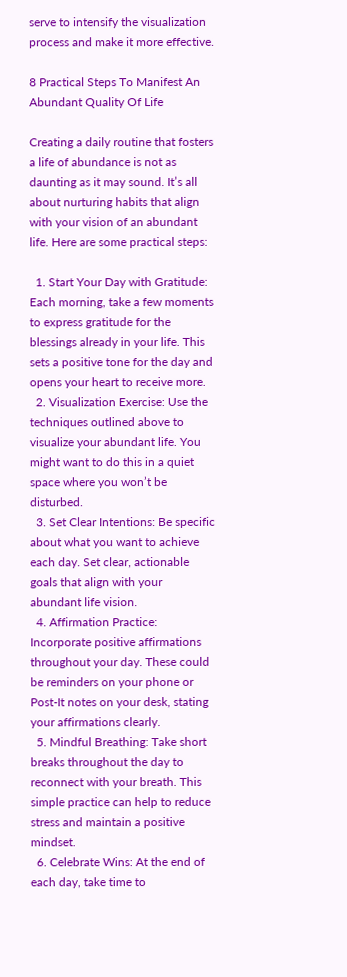serve to intensify the visualization process and make it more effective.

8 Practical Steps To Manifest An Abundant Quality Of Life

Creating a daily routine that fosters a life of abundance is not as daunting as it may sound. It’s all about nurturing habits that align with your vision of an abundant life. Here are some practical steps:

  1. Start Your Day with Gratitude: Each morning, take a few moments to express gratitude for the blessings already in your life. This sets a positive tone for the day and opens your heart to receive more.
  2. Visualization Exercise: Use the techniques outlined above to visualize your abundant life. You might want to do this in a quiet space where you won’t be disturbed.
  3. Set Clear Intentions: Be specific about what you want to achieve each day. Set clear, actionable goals that align with your abundant life vision.
  4. Affirmation Practice: Incorporate positive affirmations throughout your day. These could be reminders on your phone or Post-It notes on your desk, stating your affirmations clearly.
  5. Mindful Breathing: Take short breaks throughout the day to reconnect with your breath. This simple practice can help to reduce stress and maintain a positive mindset.
  6. Celebrate Wins: At the end of each day, take time to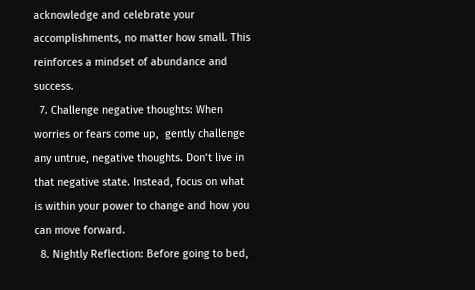acknowledge and celebrate your accomplishments, no matter how small. This reinforces a mindset of abundance and success.
  7. Challenge negative thoughts: When worries or fears come up,  gently challenge any untrue, negative thoughts. Don’t live in that negative state. Instead, focus on what is within your power to change and how you can move forward.
  8. Nightly Reflection: Before going to bed,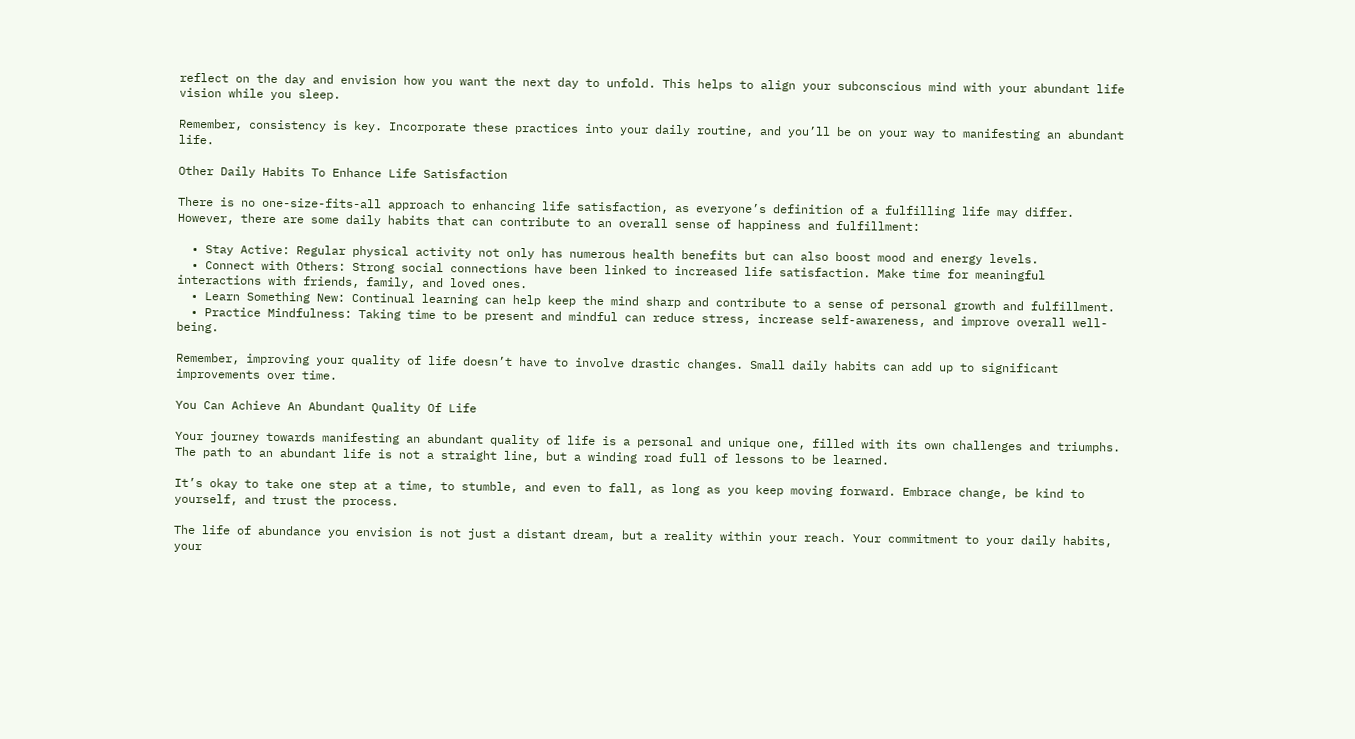reflect on the day and envision how you want the next day to unfold. This helps to align your subconscious mind with your abundant life vision while you sleep.

Remember, consistency is key. Incorporate these practices into your daily routine, and you’ll be on your way to manifesting an abundant life.

Other Daily Habits To Enhance Life Satisfaction

There is no one-size-fits-all approach to enhancing life satisfaction, as everyone’s definition of a fulfilling life may differ. However, there are some daily habits that can contribute to an overall sense of happiness and fulfillment:

  • Stay Active: Regular physical activity not only has numerous health benefits but can also boost mood and energy levels.
  • Connect with Others: Strong social connections have been linked to increased life satisfaction. Make time for meaningful interactions with friends, family, and loved ones.
  • Learn Something New: Continual learning can help keep the mind sharp and contribute to a sense of personal growth and fulfillment.
  • Practice Mindfulness: Taking time to be present and mindful can reduce stress, increase self-awareness, and improve overall well-being.

Remember, improving your quality of life doesn’t have to involve drastic changes. Small daily habits can add up to significant improvements over time.

You Can Achieve An Abundant Quality Of Life

Your journey towards manifesting an abundant quality of life is a personal and unique one, filled with its own challenges and triumphs. The path to an abundant life is not a straight line, but a winding road full of lessons to be learned.

It’s okay to take one step at a time, to stumble, and even to fall, as long as you keep moving forward. Embrace change, be kind to yourself, and trust the process.

The life of abundance you envision is not just a distant dream, but a reality within your reach. Your commitment to your daily habits, your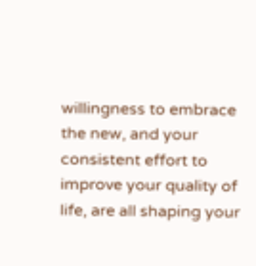willingness to embrace the new, and your consistent effort to improve your quality of life, are all shaping your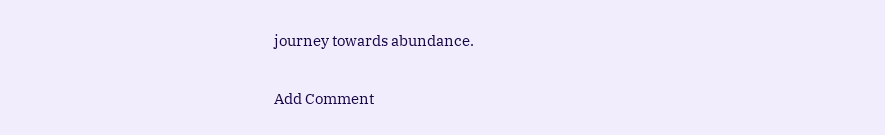journey towards abundance.

Add Comment